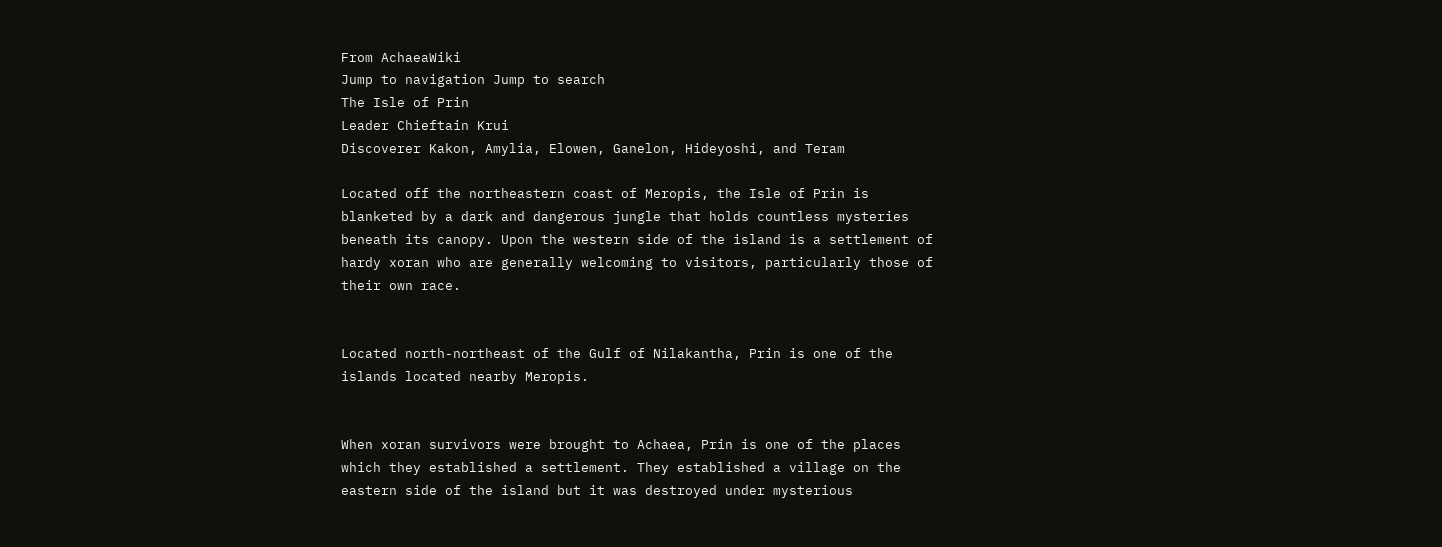From AchaeaWiki
Jump to navigation Jump to search
The Isle of Prin
Leader Chieftain Krui
Discoverer Kakon, Amylia, Elowen, Ganelon, Hideyoshi, and Teram

Located off the northeastern coast of Meropis, the Isle of Prin is blanketed by a dark and dangerous jungle that holds countless mysteries beneath its canopy. Upon the western side of the island is a settlement of hardy xoran who are generally welcoming to visitors, particularly those of their own race.


Located north-northeast of the Gulf of Nilakantha, Prin is one of the islands located nearby Meropis.


When xoran survivors were brought to Achaea, Prin is one of the places which they established a settlement. They established a village on the eastern side of the island but it was destroyed under mysterious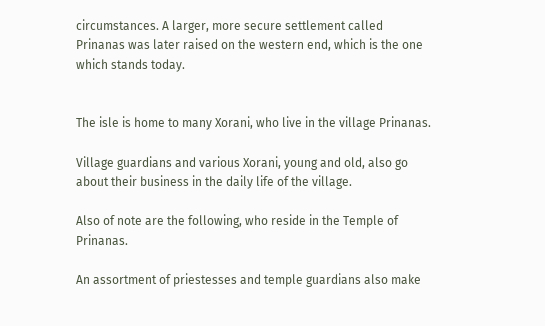circumstances. A larger, more secure settlement called Prinanas was later raised on the western end, which is the one which stands today.


The isle is home to many Xorani, who live in the village Prinanas.

Village guardians and various Xorani, young and old, also go about their business in the daily life of the village.

Also of note are the following, who reside in the Temple of Prinanas.

An assortment of priestesses and temple guardians also make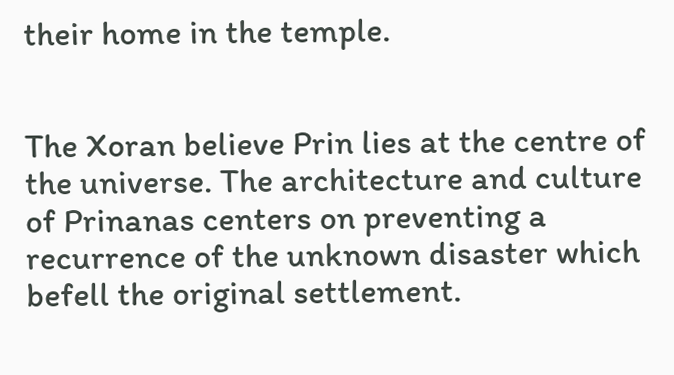their home in the temple.


The Xoran believe Prin lies at the centre of the universe. The architecture and culture of Prinanas centers on preventing a recurrence of the unknown disaster which befell the original settlement.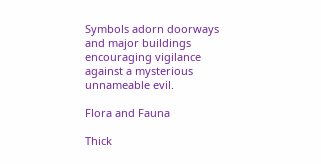Symbols adorn doorways and major buildings encouraging vigilance against a mysterious unnameable evil.

Flora and Fauna

Thick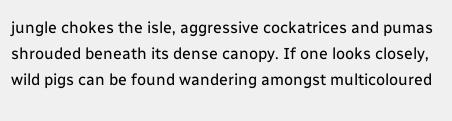jungle chokes the isle, aggressive cockatrices and pumas shrouded beneath its dense canopy. If one looks closely, wild pigs can be found wandering amongst multicoloured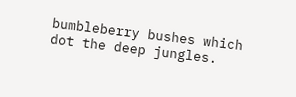bumbleberry bushes which dot the deep jungles.